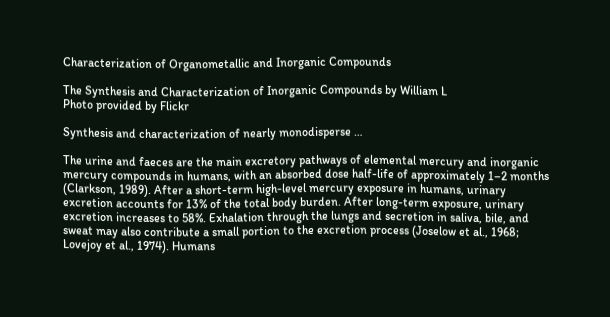Characterization of Organometallic and Inorganic Compounds

The Synthesis and Characterization of Inorganic Compounds by William L
Photo provided by Flickr

Synthesis and characterization of nearly monodisperse …

The urine and faeces are the main excretory pathways of elemental mercury and inorganic mercury compounds in humans, with an absorbed dose half-life of approximately 1–2 months (Clarkson, 1989). After a short-term high-level mercury exposure in humans, urinary excretion accounts for 13% of the total body burden. After long-term exposure, urinary excretion increases to 58%. Exhalation through the lungs and secretion in saliva, bile, and sweat may also contribute a small portion to the excretion process (Joselow et al., 1968; Lovejoy et al., 1974). Humans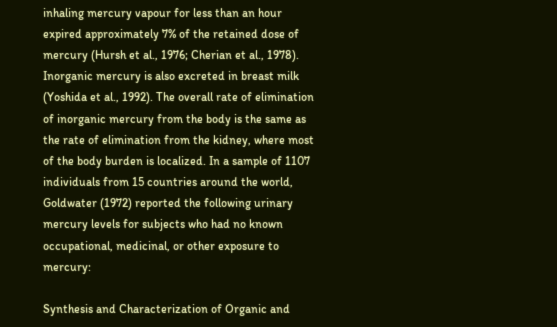inhaling mercury vapour for less than an hour expired approximately 7% of the retained dose of mercury (Hursh et al., 1976; Cherian et al., 1978). Inorganic mercury is also excreted in breast milk (Yoshida et al., 1992). The overall rate of elimination of inorganic mercury from the body is the same as the rate of elimination from the kidney, where most of the body burden is localized. In a sample of 1107 individuals from 15 countries around the world, Goldwater (1972) reported the following urinary mercury levels for subjects who had no known occupational, medicinal, or other exposure to mercury:

Synthesis and Characterization of Organic and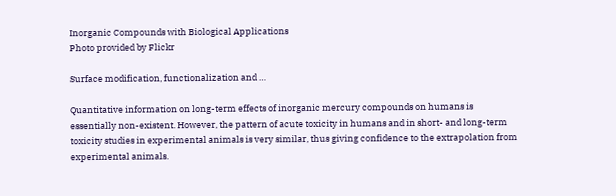Inorganic Compounds with Biological Applications
Photo provided by Flickr

Surface modification, functionalization and …

Quantitative information on long-term effects of inorganic mercury compounds on humans is essentially non-existent. However, the pattern of acute toxicity in humans and in short- and long-term toxicity studies in experimental animals is very similar, thus giving confidence to the extrapolation from experimental animals.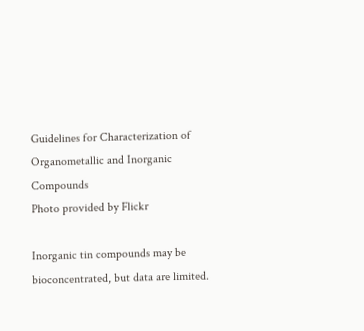Guidelines for Characterization of Organometallic and Inorganic Compounds
Photo provided by Flickr

Inorganic tin compounds may be bioconcentrated, but data are limited.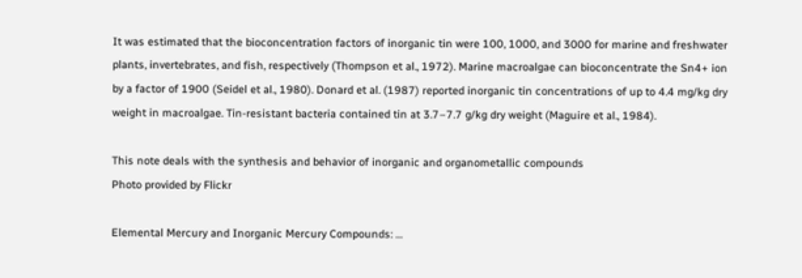It was estimated that the bioconcentration factors of inorganic tin were 100, 1000, and 3000 for marine and freshwater plants, invertebrates, and fish, respectively (Thompson et al., 1972). Marine macroalgae can bioconcentrate the Sn4+ ion by a factor of 1900 (Seidel et al., 1980). Donard et al. (1987) reported inorganic tin concentrations of up to 4.4 mg/kg dry weight in macroalgae. Tin-resistant bacteria contained tin at 3.7–7.7 g/kg dry weight (Maguire et al., 1984).

This note deals with the synthesis and behavior of inorganic and organometallic compounds
Photo provided by Flickr

Elemental Mercury and Inorganic Mercury Compounds: …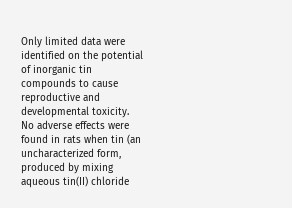Only limited data were identified on the potential of inorganic tin compounds to cause reproductive and developmental toxicity. No adverse effects were found in rats when tin (an uncharacterized form, produced by mixing aqueous tin(II) chloride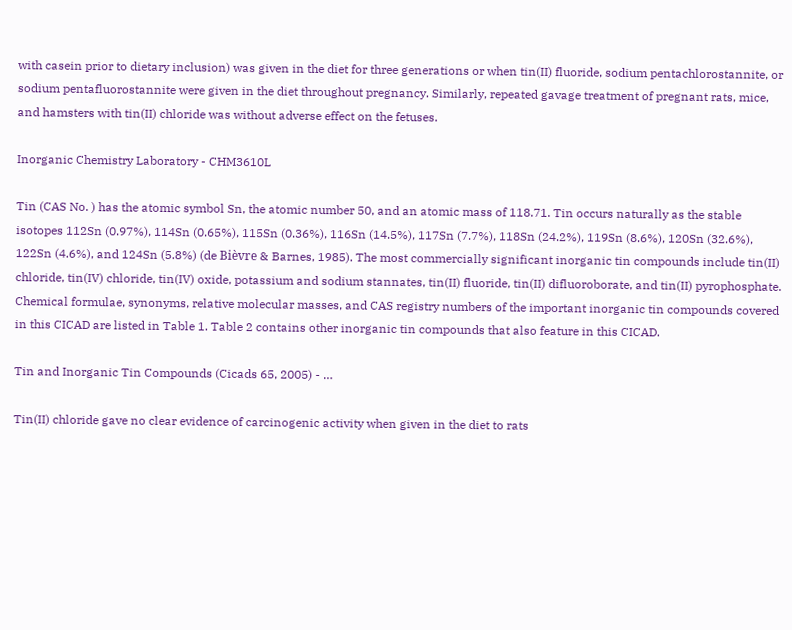with casein prior to dietary inclusion) was given in the diet for three generations or when tin(II) fluoride, sodium pentachlorostannite, or sodium pentafluorostannite were given in the diet throughout pregnancy. Similarly, repeated gavage treatment of pregnant rats, mice, and hamsters with tin(II) chloride was without adverse effect on the fetuses.

Inorganic Chemistry Laboratory - CHM3610L

Tin (CAS No. ) has the atomic symbol Sn, the atomic number 50, and an atomic mass of 118.71. Tin occurs naturally as the stable isotopes 112Sn (0.97%), 114Sn (0.65%), 115Sn (0.36%), 116Sn (14.5%), 117Sn (7.7%), 118Sn (24.2%), 119Sn (8.6%), 120Sn (32.6%), 122Sn (4.6%), and 124Sn (5.8%) (de Bièvre & Barnes, 1985). The most commercially significant inorganic tin compounds include tin(II) chloride, tin(IV) chloride, tin(IV) oxide, potassium and sodium stannates, tin(II) fluoride, tin(II) difluoroborate, and tin(II) pyrophosphate. Chemical formulae, synonyms, relative molecular masses, and CAS registry numbers of the important inorganic tin compounds covered in this CICAD are listed in Table 1. Table 2 contains other inorganic tin compounds that also feature in this CICAD.

Tin and Inorganic Tin Compounds (Cicads 65, 2005) - …

Tin(II) chloride gave no clear evidence of carcinogenic activity when given in the diet to rats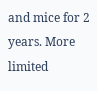and mice for 2 years. More limited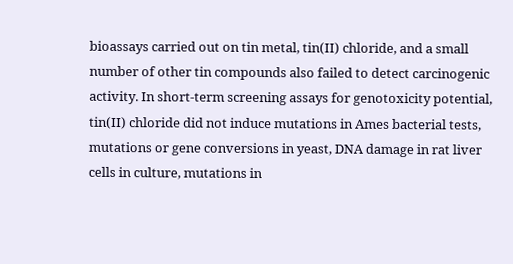bioassays carried out on tin metal, tin(II) chloride, and a small number of other tin compounds also failed to detect carcinogenic activity. In short-term screening assays for genotoxicity potential, tin(II) chloride did not induce mutations in Ames bacterial tests, mutations or gene conversions in yeast, DNA damage in rat liver cells in culture, mutations in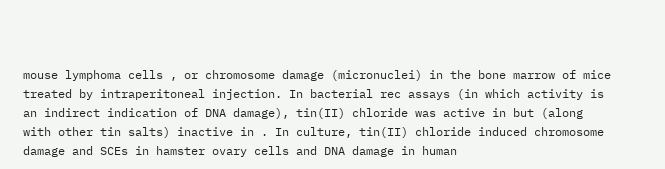mouse lymphoma cells , or chromosome damage (micronuclei) in the bone marrow of mice treated by intraperitoneal injection. In bacterial rec assays (in which activity is an indirect indication of DNA damage), tin(II) chloride was active in but (along with other tin salts) inactive in . In culture, tin(II) chloride induced chromosome damage and SCEs in hamster ovary cells and DNA damage in human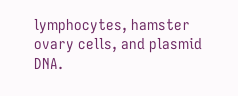lymphocytes, hamster ovary cells, and plasmid DNA.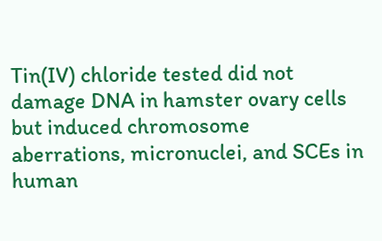Tin(IV) chloride tested did not damage DNA in hamster ovary cells but induced chromosome aberrations, micronuclei, and SCEs in human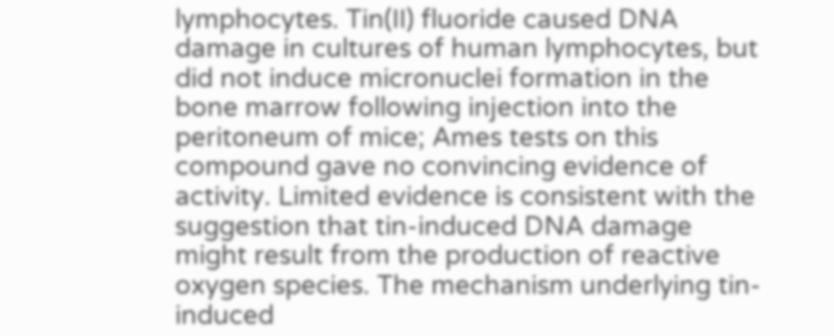lymphocytes. Tin(II) fluoride caused DNA damage in cultures of human lymphocytes, but did not induce micronuclei formation in the bone marrow following injection into the peritoneum of mice; Ames tests on this compound gave no convincing evidence of activity. Limited evidence is consistent with the suggestion that tin-induced DNA damage might result from the production of reactive oxygen species. The mechanism underlying tin-induced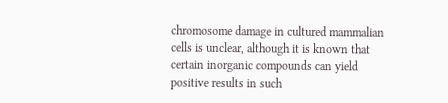chromosome damage in cultured mammalian cells is unclear, although it is known that certain inorganic compounds can yield positive results in such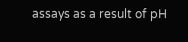assays as a result of pH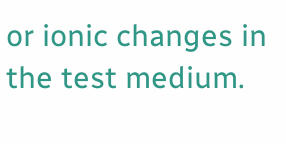or ionic changes in the test medium.